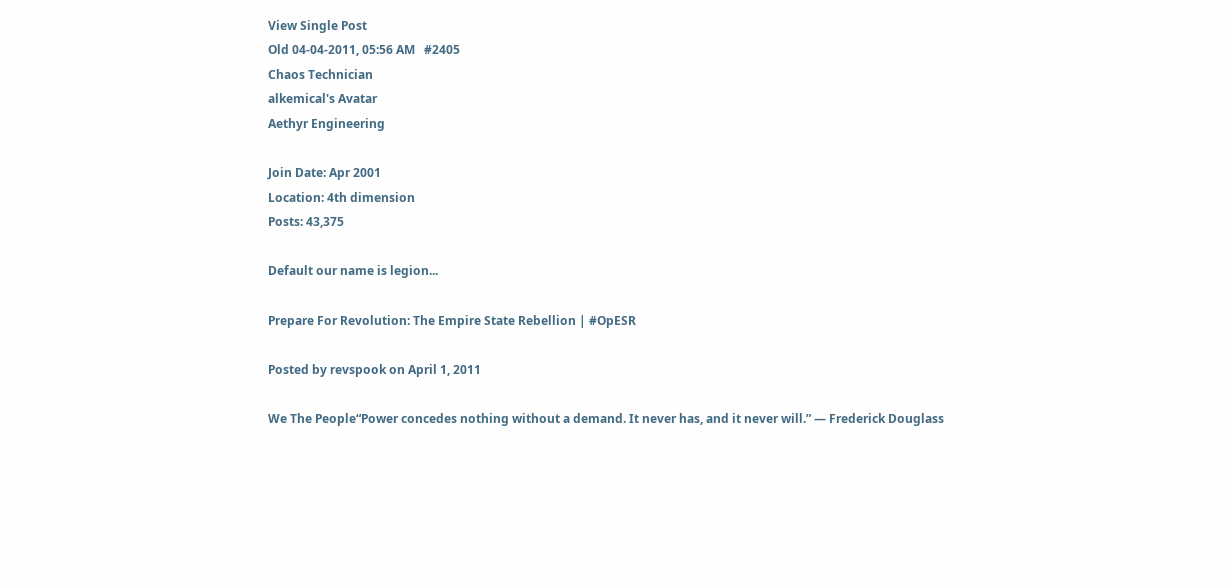View Single Post
Old 04-04-2011, 05:56 AM   #2405
Chaos Technician
alkemical's Avatar
Aethyr Engineering

Join Date: Apr 2001
Location: 4th dimension
Posts: 43,375

Default our name is legion...

Prepare For Revolution: The Empire State Rebellion | #OpESR

Posted by revspook on April 1, 2011

We The People“Power concedes nothing without a demand. It never has, and it never will.” — Frederick Douglass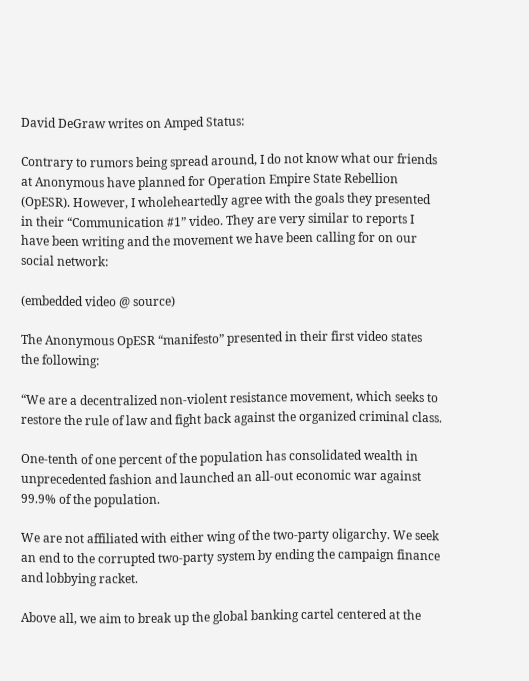David DeGraw writes on Amped Status:

Contrary to rumors being spread around, I do not know what our friends at Anonymous have planned for Operation Empire State Rebellion (OpESR). However, I wholeheartedly agree with the goals they presented in their “Communication #1” video. They are very similar to reports I have been writing and the movement we have been calling for on our social network:

(embedded video @ source)

The Anonymous OpESR “manifesto” presented in their first video states the following:

“We are a decentralized non-violent resistance movement, which seeks to restore the rule of law and fight back against the organized criminal class.

One-tenth of one percent of the population has consolidated wealth in unprecedented fashion and launched an all-out economic war against 99.9% of the population.

We are not affiliated with either wing of the two-party oligarchy. We seek an end to the corrupted two-party system by ending the campaign finance and lobbying racket.

Above all, we aim to break up the global banking cartel centered at the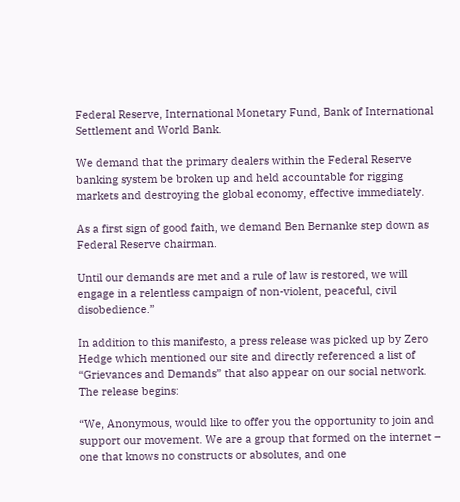Federal Reserve, International Monetary Fund, Bank of International Settlement and World Bank.

We demand that the primary dealers within the Federal Reserve banking system be broken up and held accountable for rigging markets and destroying the global economy, effective immediately.

As a first sign of good faith, we demand Ben Bernanke step down as Federal Reserve chairman.

Until our demands are met and a rule of law is restored, we will engage in a relentless campaign of non-violent, peaceful, civil disobedience.”

In addition to this manifesto, a press release was picked up by Zero Hedge which mentioned our site and directly referenced a list of “Grievances and Demands” that also appear on our social network. The release begins:

“We, Anonymous, would like to offer you the opportunity to join and support our movement. We are a group that formed on the internet – one that knows no constructs or absolutes, and one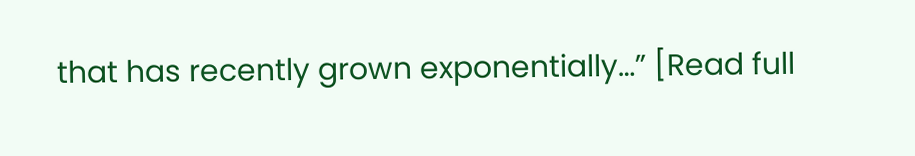that has recently grown exponentially…” [Read full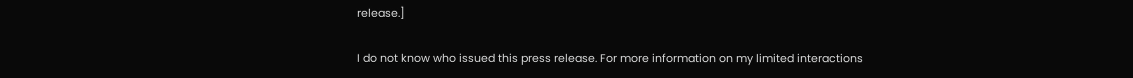release.]

I do not know who issued this press release. For more information on my limited interactions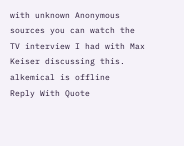with unknown Anonymous sources you can watch the TV interview I had with Max Keiser discussing this.
alkemical is offline   Reply With Quote